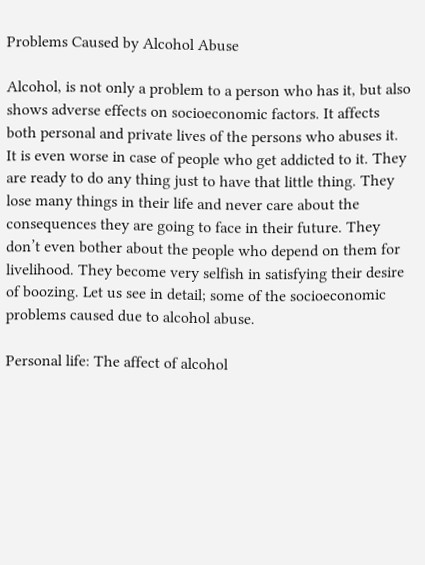Problems Caused by Alcohol Abuse

Alcohol, is not only a problem to a person who has it, but also shows adverse effects on socioeconomic factors. It affects both personal and private lives of the persons who abuses it. It is even worse in case of people who get addicted to it. They are ready to do any thing just to have that little thing. They lose many things in their life and never care about the consequences they are going to face in their future. They don’t even bother about the people who depend on them for livelihood. They become very selfish in satisfying their desire of boozing. Let us see in detail; some of the socioeconomic problems caused due to alcohol abuse.

Personal life: The affect of alcohol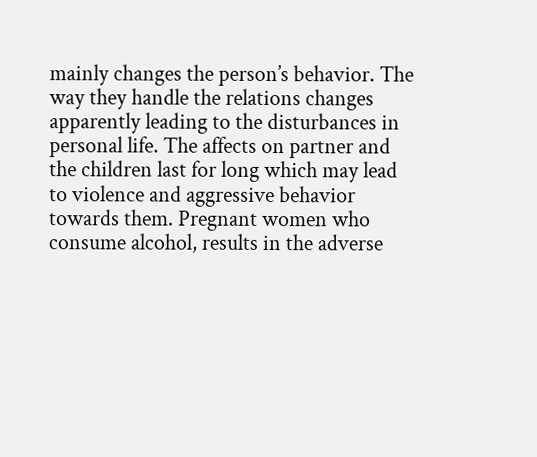mainly changes the person’s behavior. The way they handle the relations changes apparently leading to the disturbances in personal life. The affects on partner and the children last for long which may lead to violence and aggressive behavior towards them. Pregnant women who consume alcohol, results in the adverse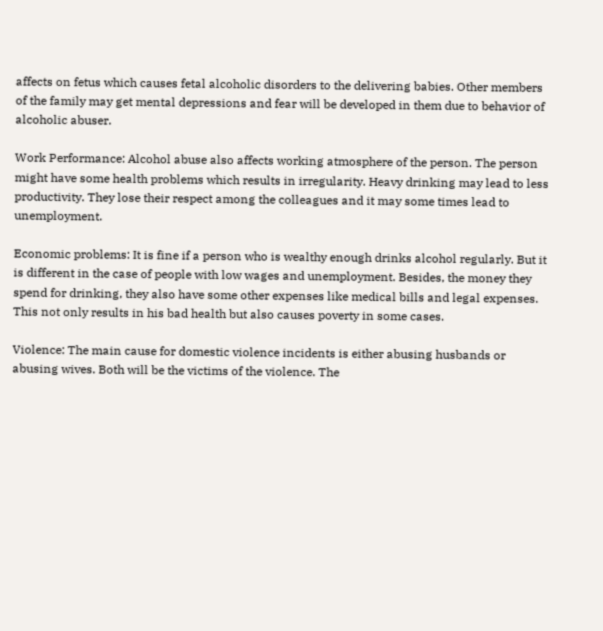affects on fetus which causes fetal alcoholic disorders to the delivering babies. Other members of the family may get mental depressions and fear will be developed in them due to behavior of alcoholic abuser.

Work Performance: Alcohol abuse also affects working atmosphere of the person. The person might have some health problems which results in irregularity. Heavy drinking may lead to less productivity. They lose their respect among the colleagues and it may some times lead to unemployment.

Economic problems: It is fine if a person who is wealthy enough drinks alcohol regularly. But it is different in the case of people with low wages and unemployment. Besides, the money they spend for drinking, they also have some other expenses like medical bills and legal expenses. This not only results in his bad health but also causes poverty in some cases.

Violence: The main cause for domestic violence incidents is either abusing husbands or abusing wives. Both will be the victims of the violence. The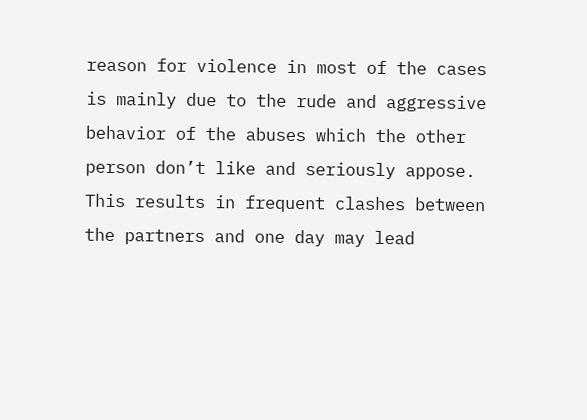reason for violence in most of the cases is mainly due to the rude and aggressive behavior of the abuses which the other person don’t like and seriously appose. This results in frequent clashes between the partners and one day may lead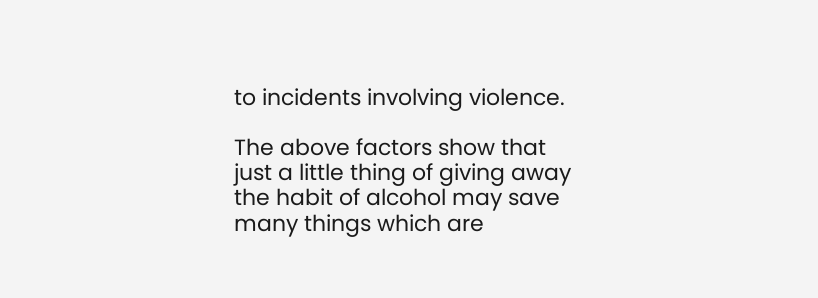to incidents involving violence.

The above factors show that just a little thing of giving away the habit of alcohol may save many things which are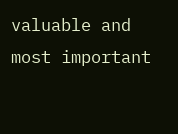valuable and most important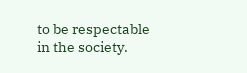to be respectable in the society.